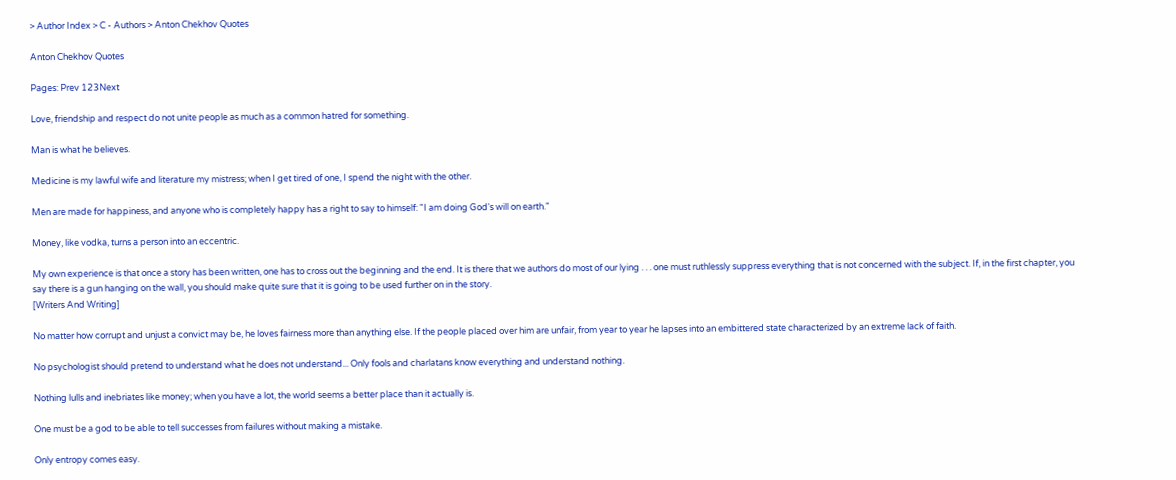> Author Index > C - Authors > Anton Chekhov Quotes

Anton Chekhov Quotes

Pages: Prev 123Next

Love, friendship and respect do not unite people as much as a common hatred for something.

Man is what he believes.

Medicine is my lawful wife and literature my mistress; when I get tired of one, I spend the night with the other.

Men are made for happiness, and anyone who is completely happy has a right to say to himself: "I am doing God's will on earth."

Money, like vodka, turns a person into an eccentric.

My own experience is that once a story has been written, one has to cross out the beginning and the end. It is there that we authors do most of our lying . . . one must ruthlessly suppress everything that is not concerned with the subject. If, in the first chapter, you say there is a gun hanging on the wall, you should make quite sure that it is going to be used further on in the story.
[Writers And Writing]

No matter how corrupt and unjust a convict may be, he loves fairness more than anything else. If the people placed over him are unfair, from year to year he lapses into an embittered state characterized by an extreme lack of faith.

No psychologist should pretend to understand what he does not understand... Only fools and charlatans know everything and understand nothing.

Nothing lulls and inebriates like money; when you have a lot, the world seems a better place than it actually is.

One must be a god to be able to tell successes from failures without making a mistake.

Only entropy comes easy.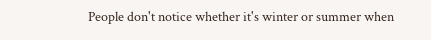People don't notice whether it's winter or summer when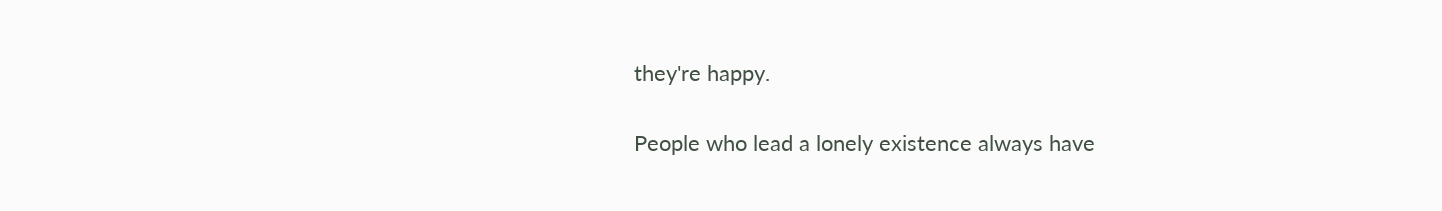they're happy.

People who lead a lonely existence always have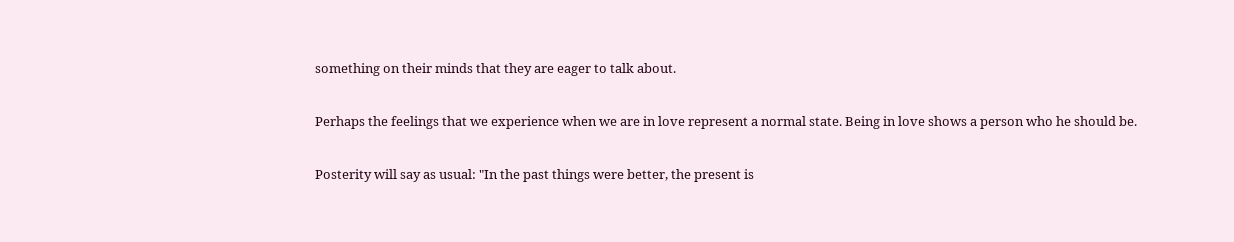something on their minds that they are eager to talk about.

Perhaps the feelings that we experience when we are in love represent a normal state. Being in love shows a person who he should be.

Posterity will say as usual: "In the past things were better, the present is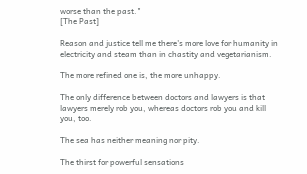worse than the past."
[The Past]

Reason and justice tell me there's more love for humanity in electricity and steam than in chastity and vegetarianism.

The more refined one is, the more unhappy.

The only difference between doctors and lawyers is that lawyers merely rob you, whereas doctors rob you and kill you, too.

The sea has neither meaning nor pity.

The thirst for powerful sensations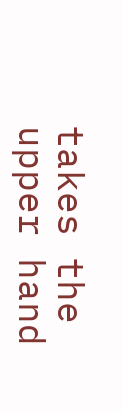takes the upper hand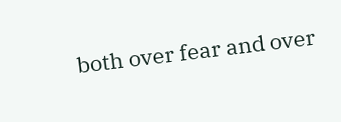both over fear and over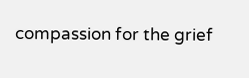compassion for the grief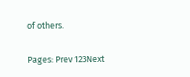of others.

Pages: Prev 123Next